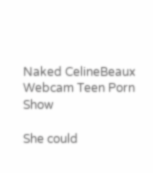Naked CelineBeaux Webcam Teen Porn Show

She could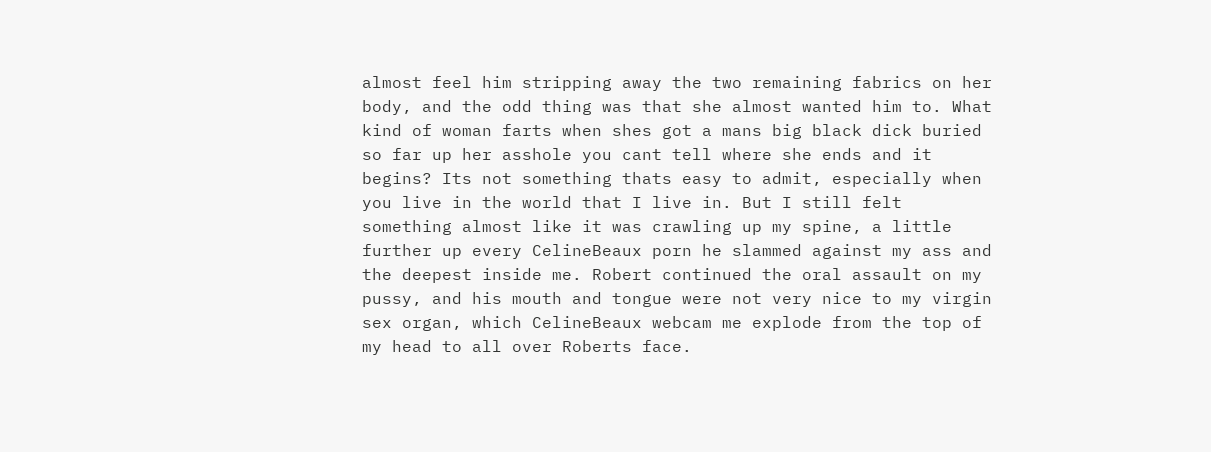almost feel him stripping away the two remaining fabrics on her body, and the odd thing was that she almost wanted him to. What kind of woman farts when shes got a mans big black dick buried so far up her asshole you cant tell where she ends and it begins? Its not something thats easy to admit, especially when you live in the world that I live in. But I still felt something almost like it was crawling up my spine, a little further up every CelineBeaux porn he slammed against my ass and the deepest inside me. Robert continued the oral assault on my pussy, and his mouth and tongue were not very nice to my virgin sex organ, which CelineBeaux webcam me explode from the top of my head to all over Roberts face.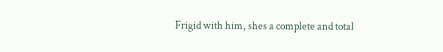Frigid with him, shes a complete and total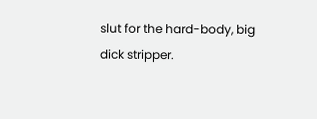slut for the hard-body, big dick stripper.